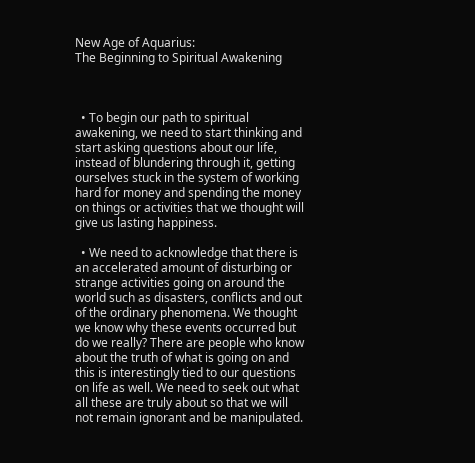New Age of Aquarius:
The Beginning to Spiritual Awakening



  • To begin our path to spiritual awakening, we need to start thinking and start asking questions about our life, instead of blundering through it, getting ourselves stuck in the system of working hard for money and spending the money on things or activities that we thought will give us lasting happiness.

  • We need to acknowledge that there is an accelerated amount of disturbing or strange activities going on around the world such as disasters, conflicts and out of the ordinary phenomena. We thought we know why these events occurred but do we really? There are people who know about the truth of what is going on and this is interestingly tied to our questions on life as well. We need to seek out what all these are truly about so that we will not remain ignorant and be manipulated.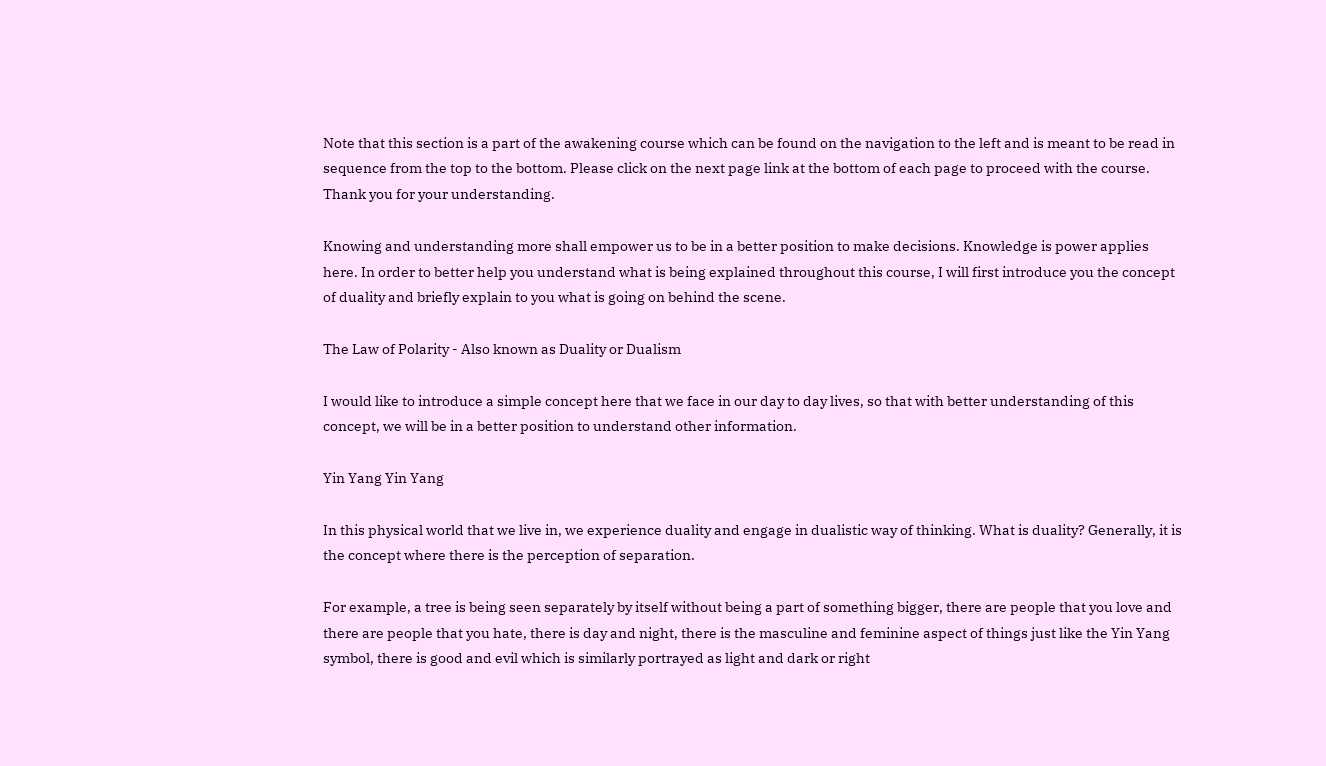Note that this section is a part of the awakening course which can be found on the navigation to the left and is meant to be read in sequence from the top to the bottom. Please click on the next page link at the bottom of each page to proceed with the course. Thank you for your understanding.

Knowing and understanding more shall empower us to be in a better position to make decisions. Knowledge is power applies here. In order to better help you understand what is being explained throughout this course, I will first introduce you the concept of duality and briefly explain to you what is going on behind the scene.

The Law of Polarity - Also known as Duality or Dualism

I would like to introduce a simple concept here that we face in our day to day lives, so that with better understanding of this concept, we will be in a better position to understand other information.

Yin Yang Yin Yang

In this physical world that we live in, we experience duality and engage in dualistic way of thinking. What is duality? Generally, it is the concept where there is the perception of separation.

For example, a tree is being seen separately by itself without being a part of something bigger, there are people that you love and there are people that you hate, there is day and night, there is the masculine and feminine aspect of things just like the Yin Yang symbol, there is good and evil which is similarly portrayed as light and dark or right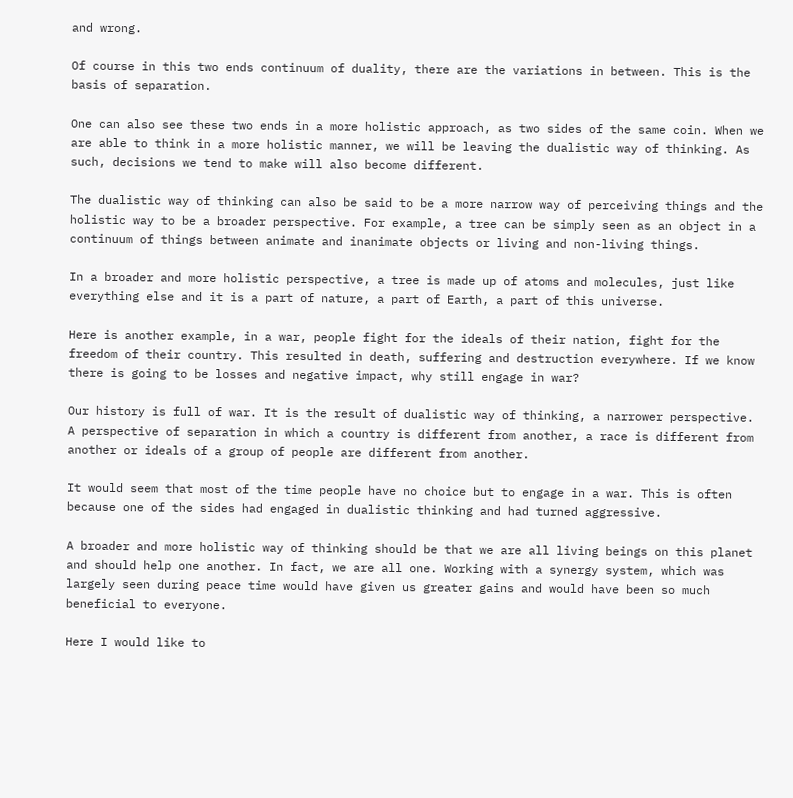and wrong.

Of course in this two ends continuum of duality, there are the variations in between. This is the basis of separation.

One can also see these two ends in a more holistic approach, as two sides of the same coin. When we are able to think in a more holistic manner, we will be leaving the dualistic way of thinking. As such, decisions we tend to make will also become different.

The dualistic way of thinking can also be said to be a more narrow way of perceiving things and the holistic way to be a broader perspective. For example, a tree can be simply seen as an object in a continuum of things between animate and inanimate objects or living and non-living things.

In a broader and more holistic perspective, a tree is made up of atoms and molecules, just like everything else and it is a part of nature, a part of Earth, a part of this universe.

Here is another example, in a war, people fight for the ideals of their nation, fight for the freedom of their country. This resulted in death, suffering and destruction everywhere. If we know there is going to be losses and negative impact, why still engage in war?

Our history is full of war. It is the result of dualistic way of thinking, a narrower perspective. A perspective of separation in which a country is different from another, a race is different from another or ideals of a group of people are different from another.

It would seem that most of the time people have no choice but to engage in a war. This is often because one of the sides had engaged in dualistic thinking and had turned aggressive.

A broader and more holistic way of thinking should be that we are all living beings on this planet and should help one another. In fact, we are all one. Working with a synergy system, which was largely seen during peace time would have given us greater gains and would have been so much beneficial to everyone.

Here I would like to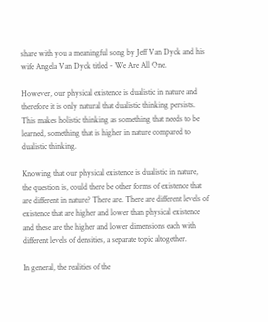share with you a meaningful song by Jeff Van Dyck and his wife Angela Van Dyck titled - We Are All One.

However, our physical existence is dualistic in nature and therefore it is only natural that dualistic thinking persists. This makes holistic thinking as something that needs to be learned, something that is higher in nature compared to dualistic thinking.

Knowing that our physical existence is dualistic in nature, the question is, could there be other forms of existence that are different in nature? There are. There are different levels of existence that are higher and lower than physical existence and these are the higher and lower dimensions each with different levels of densities, a separate topic altogether.

In general, the realities of the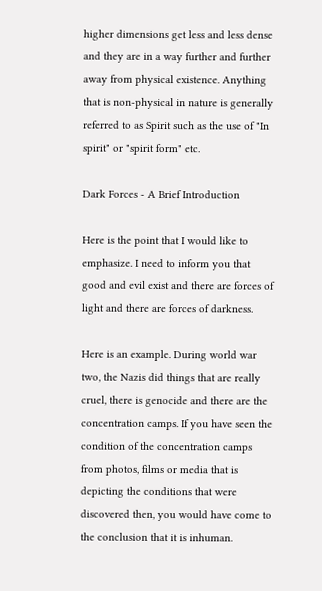higher dimensions get less and less dense and they are in a way further and further away from physical existence. Anything that is non-physical in nature is generally referred to as Spirit such as the use of "In spirit" or "spirit form" etc.

Dark Forces - A Brief Introduction

Here is the point that I would like to emphasize. I need to inform you that good and evil exist and there are forces of light and there are forces of darkness.

Here is an example. During world war two, the Nazis did things that are really cruel, there is genocide and there are the concentration camps. If you have seen the condition of the concentration camps from photos, films or media that is depicting the conditions that were discovered then, you would have come to the conclusion that it is inhuman.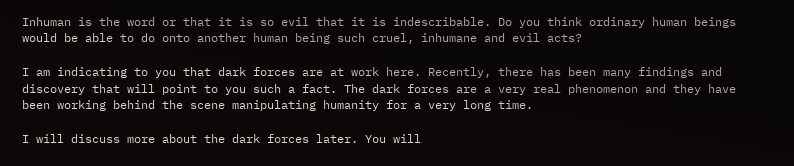Inhuman is the word or that it is so evil that it is indescribable. Do you think ordinary human beings would be able to do onto another human being such cruel, inhumane and evil acts?

I am indicating to you that dark forces are at work here. Recently, there has been many findings and discovery that will point to you such a fact. The dark forces are a very real phenomenon and they have been working behind the scene manipulating humanity for a very long time.

I will discuss more about the dark forces later. You will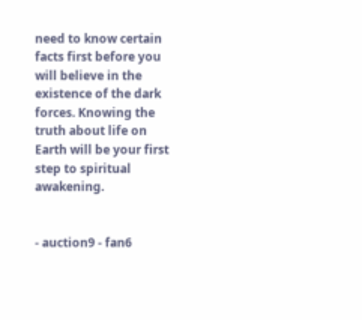need to know certain facts first before you will believe in the existence of the dark forces. Knowing the truth about life on Earth will be your first step to spiritual awakening.


- auction9 - fan6